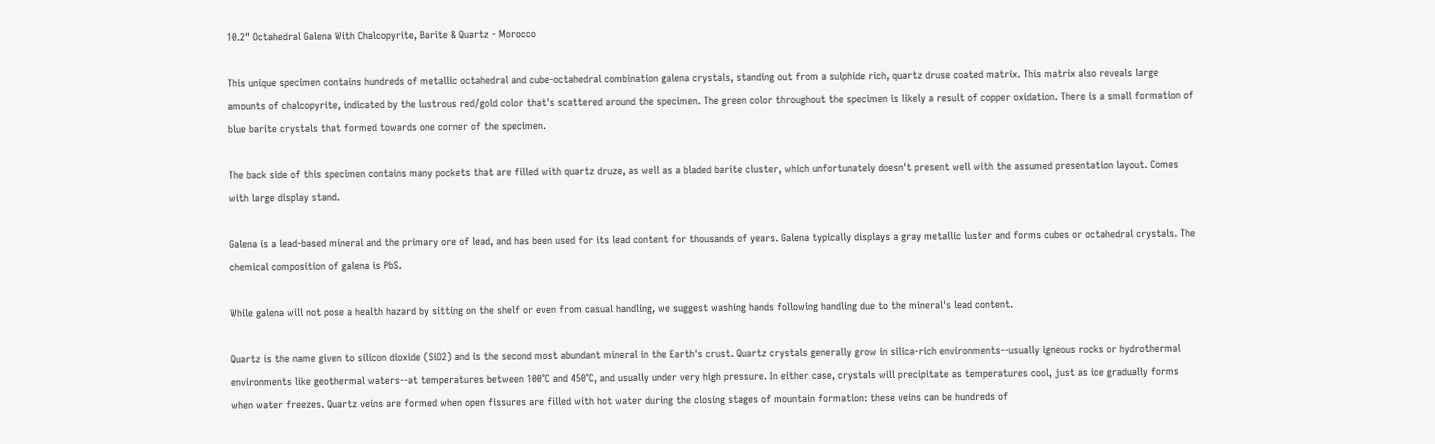10.2" Octahedral Galena With Chalcopyrite, Barite & Quartz - Morocco

This unique specimen contains hundreds of metallic octahedral and cube-octahedral combination galena crystals, standing out from a sulphide rich, quartz druse coated matrix. This matrix also reveals large amounts of chalcopyrite, indicated by the lustrous red/gold color that's scattered around the specimen. The green color throughout the specimen is likely a result of copper oxidation. There is a small formation of blue barite crystals that formed towards one corner of the specimen.

The back side of this specimen contains many pockets that are filled with quartz druze, as well as a bladed barite cluster, which unfortunately doesn't present well with the assumed presentation layout. Comes with large display stand.

Galena is a lead-based mineral and the primary ore of lead, and has been used for its lead content for thousands of years. Galena typically displays a gray metallic luster and forms cubes or octahedral crystals. The chemical composition of galena is PbS.

While galena will not pose a health hazard by sitting on the shelf or even from casual handling, we suggest washing hands following handling due to the mineral's lead content.

Quartz is the name given to silicon dioxide (SiO2) and is the second most abundant mineral in the Earth's crust. Quartz crystals generally grow in silica-rich environments--usually igneous rocks or hydrothermal environments like geothermal waters--at temperatures between 100°C and 450°C, and usually under very high pressure. In either case, crystals will precipitate as temperatures cool, just as ice gradually forms when water freezes. Quartz veins are formed when open fissures are filled with hot water during the closing stages of mountain formation: these veins can be hundreds of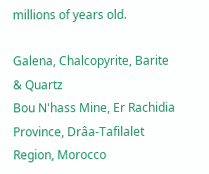millions of years old.

Galena, Chalcopyrite, Barite & Quartz
Bou N'hass Mine, Er Rachidia Province, Drâa-Tafilalet Region, Morocco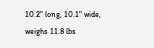10.2" long, 10.1" wide, weighs 11.8 lbs